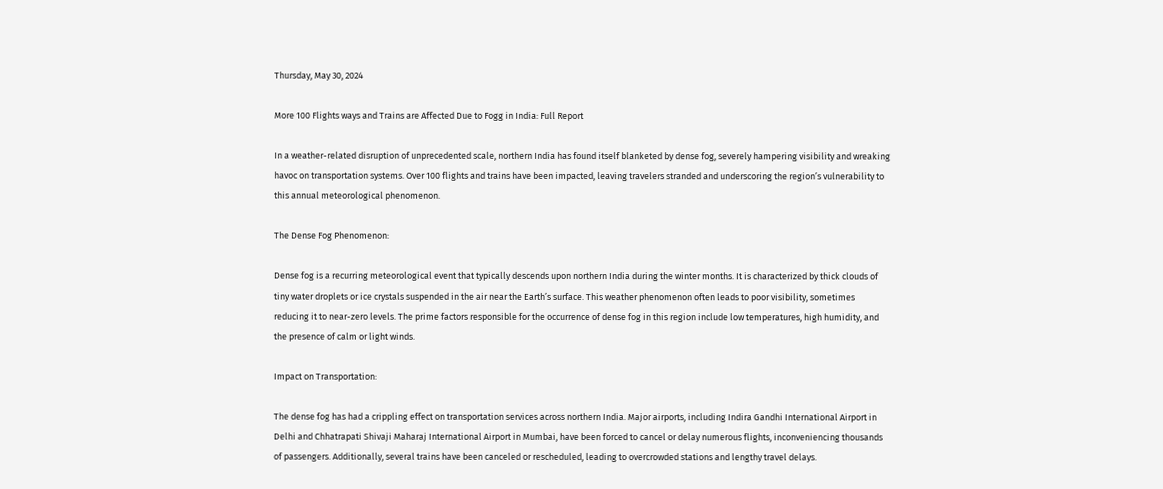Thursday, May 30, 2024

More 100 Flights ways and Trains are Affected Due to Fogg in India: Full Report

In a weather-related disruption of unprecedented scale, northern India has found itself blanketed by dense fog, severely hampering visibility and wreaking havoc on transportation systems. Over 100 flights and trains have been impacted, leaving travelers stranded and underscoring the region’s vulnerability to this annual meteorological phenomenon.

The Dense Fog Phenomenon:

Dense fog is a recurring meteorological event that typically descends upon northern India during the winter months. It is characterized by thick clouds of tiny water droplets or ice crystals suspended in the air near the Earth’s surface. This weather phenomenon often leads to poor visibility, sometimes reducing it to near-zero levels. The prime factors responsible for the occurrence of dense fog in this region include low temperatures, high humidity, and the presence of calm or light winds.

Impact on Transportation:

The dense fog has had a crippling effect on transportation services across northern India. Major airports, including Indira Gandhi International Airport in Delhi and Chhatrapati Shivaji Maharaj International Airport in Mumbai, have been forced to cancel or delay numerous flights, inconveniencing thousands of passengers. Additionally, several trains have been canceled or rescheduled, leading to overcrowded stations and lengthy travel delays.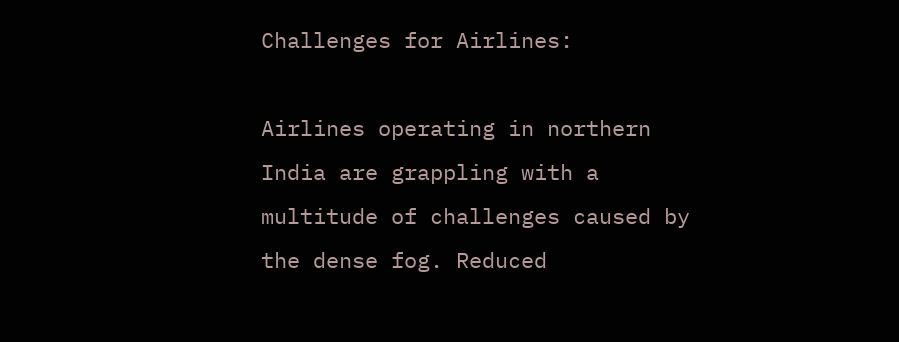Challenges for Airlines:

Airlines operating in northern India are grappling with a multitude of challenges caused by the dense fog. Reduced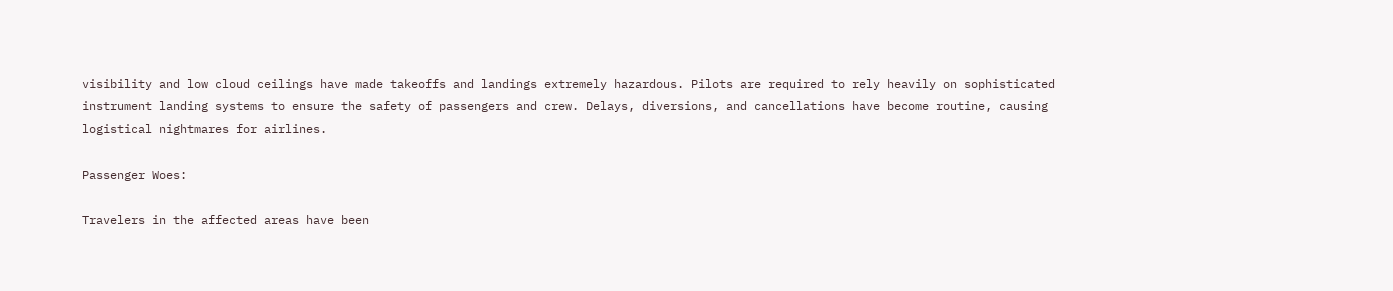visibility and low cloud ceilings have made takeoffs and landings extremely hazardous. Pilots are required to rely heavily on sophisticated instrument landing systems to ensure the safety of passengers and crew. Delays, diversions, and cancellations have become routine, causing logistical nightmares for airlines.

Passenger Woes:

Travelers in the affected areas have been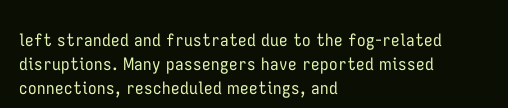left stranded and frustrated due to the fog-related disruptions. Many passengers have reported missed connections, rescheduled meetings, and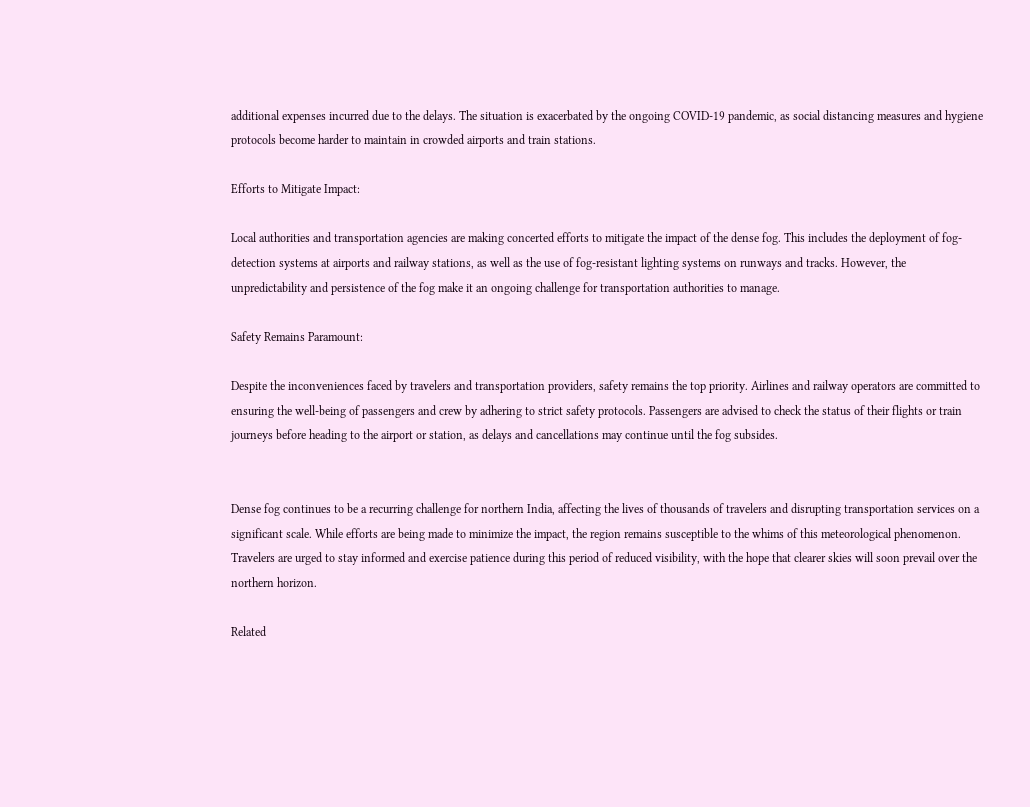additional expenses incurred due to the delays. The situation is exacerbated by the ongoing COVID-19 pandemic, as social distancing measures and hygiene protocols become harder to maintain in crowded airports and train stations.

Efforts to Mitigate Impact:

Local authorities and transportation agencies are making concerted efforts to mitigate the impact of the dense fog. This includes the deployment of fog-detection systems at airports and railway stations, as well as the use of fog-resistant lighting systems on runways and tracks. However, the unpredictability and persistence of the fog make it an ongoing challenge for transportation authorities to manage.

Safety Remains Paramount:

Despite the inconveniences faced by travelers and transportation providers, safety remains the top priority. Airlines and railway operators are committed to ensuring the well-being of passengers and crew by adhering to strict safety protocols. Passengers are advised to check the status of their flights or train journeys before heading to the airport or station, as delays and cancellations may continue until the fog subsides.


Dense fog continues to be a recurring challenge for northern India, affecting the lives of thousands of travelers and disrupting transportation services on a significant scale. While efforts are being made to minimize the impact, the region remains susceptible to the whims of this meteorological phenomenon. Travelers are urged to stay informed and exercise patience during this period of reduced visibility, with the hope that clearer skies will soon prevail over the northern horizon.

Related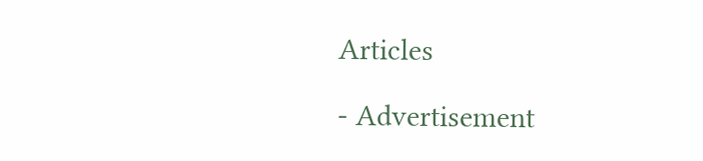Articles

- Advertisement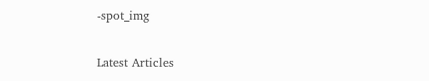-spot_img

Latest Articles